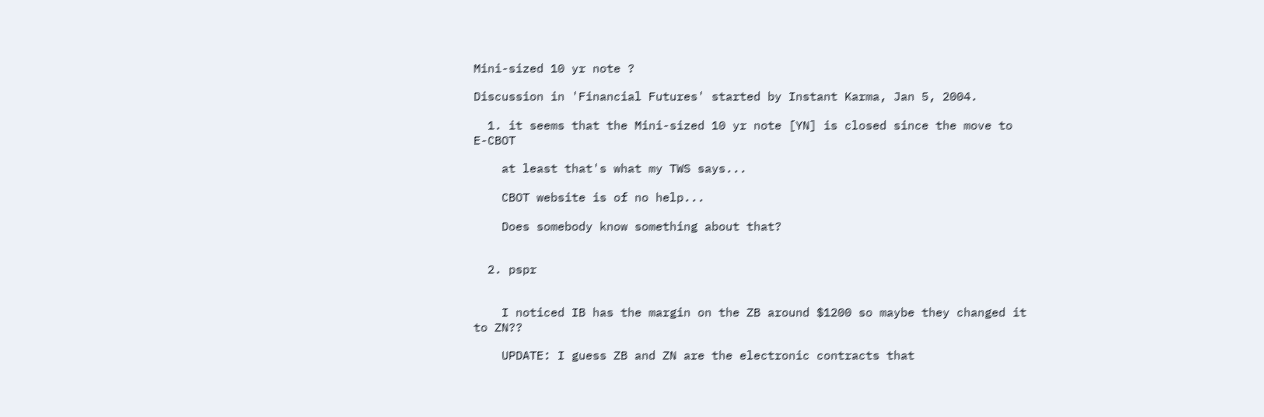Mini-sized 10 yr note ?

Discussion in 'Financial Futures' started by Instant Karma, Jan 5, 2004.

  1. it seems that the Mini-sized 10 yr note [YN] is closed since the move to E-CBOT

    at least that's what my TWS says...

    CBOT website is of no help...

    Does somebody know something about that?


  2. pspr


    I noticed IB has the margin on the ZB around $1200 so maybe they changed it to ZN??

    UPDATE: I guess ZB and ZN are the electronic contracts that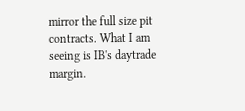mirror the full size pit contracts. What I am seeing is IB's daytrade margin.